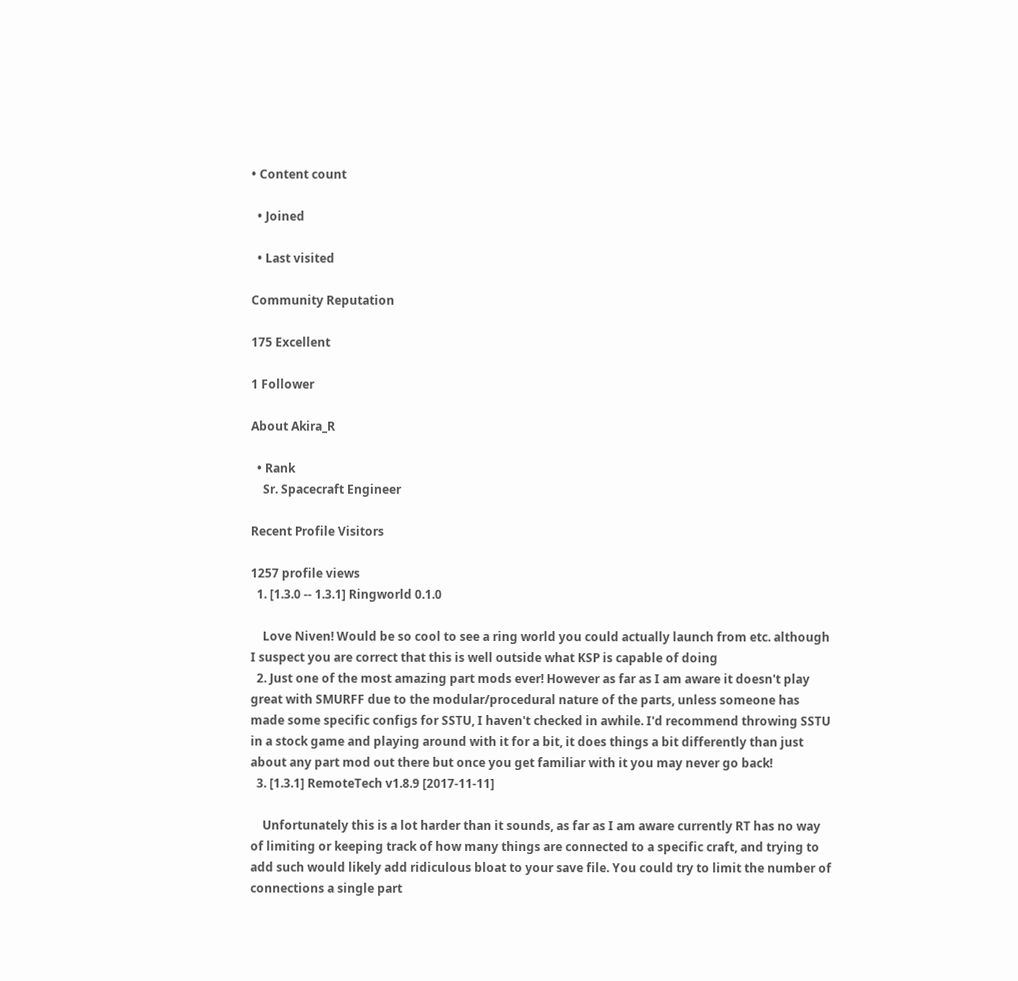• Content count

  • Joined

  • Last visited

Community Reputation

175 Excellent

1 Follower

About Akira_R

  • Rank
    Sr. Spacecraft Engineer

Recent Profile Visitors

1257 profile views
  1. [1.3.0 -- 1.3.1] Ringworld 0.1.0

    Love Niven! Would be so cool to see a ring world you could actually launch from etc. although I suspect you are correct that this is well outside what KSP is capable of doing
  2. Just one of the most amazing part mods ever! However as far as I am aware it doesn't play great with SMURFF due to the modular/procedural nature of the parts, unless someone has made some specific configs for SSTU, I haven't checked in awhile. I'd recommend throwing SSTU in a stock game and playing around with it for a bit, it does things a bit differently than just about any part mod out there but once you get familiar with it you may never go back!
  3. [1.3.1] RemoteTech v1.8.9 [2017-11-11]

    Unfortunately this is a lot harder than it sounds, as far as I am aware currently RT has no way of limiting or keeping track of how many things are connected to a specific craft, and trying to add such would likely add ridiculous bloat to your save file. You could try to limit the number of connections a single part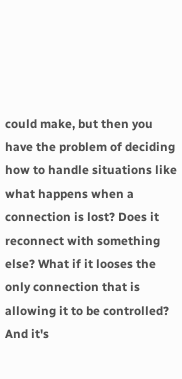could make, but then you have the problem of deciding how to handle situations like what happens when a connection is lost? Does it reconnect with something else? What if it looses the only connection that is allowing it to be controlled? And it's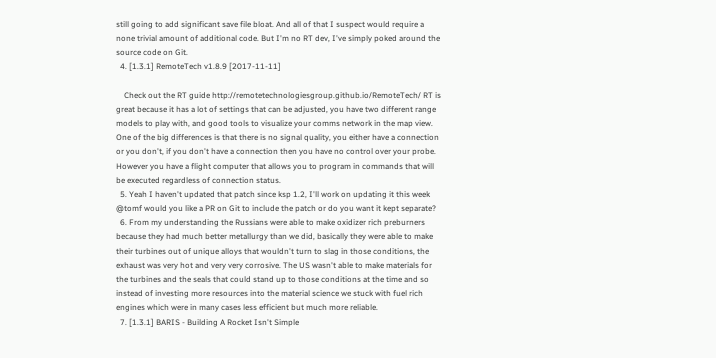still going to add significant save file bloat. And all of that I suspect would require a none trivial amount of additional code. But I'm no RT dev, I've simply poked around the source code on Git.
  4. [1.3.1] RemoteTech v1.8.9 [2017-11-11]

    Check out the RT guide http://remotetechnologiesgroup.github.io/RemoteTech/ RT is great because it has a lot of settings that can be adjusted, you have two different range models to play with, and good tools to visualize your comms network in the map view. One of the big differences is that there is no signal quality, you either have a connection or you don't, if you don't have a connection then you have no control over your probe. However you have a flight computer that allows you to program in commands that will be executed regardless of connection status.
  5. Yeah I haven't updated that patch since ksp 1.2, I'll work on updating it this week @tomf would you like a PR on Git to include the patch or do you want it kept separate?
  6. From my understanding the Russians were able to make oxidizer rich preburners because they had much better metallurgy than we did, basically they were able to make their turbines out of unique alloys that wouldn't turn to slag in those conditions, the exhaust was very hot and very very corrosive. The US wasn't able to make materials for the turbines and the seals that could stand up to those conditions at the time and so instead of investing more resources into the material science we stuck with fuel rich engines which were in many cases less efficient but much more reliable.
  7. [1.3.1] BARIS - Building A Rocket Isn't Simple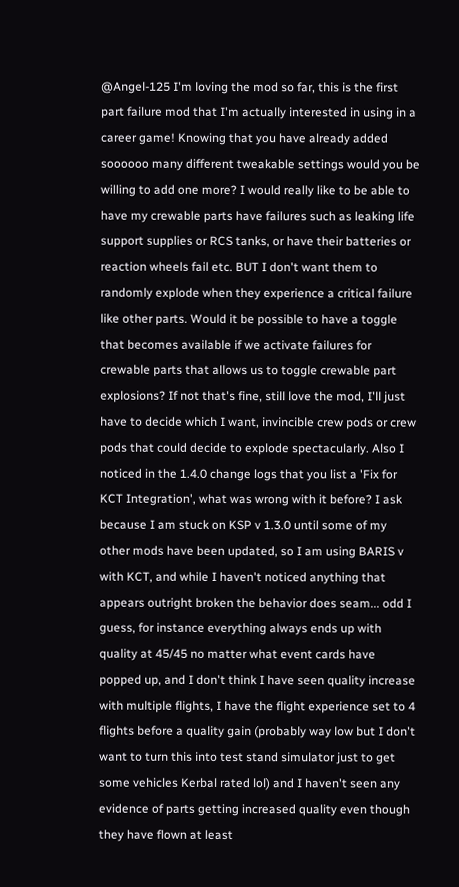@Angel-125 I'm loving the mod so far, this is the first part failure mod that I'm actually interested in using in a career game! Knowing that you have already added soooooo many different tweakable settings would you be willing to add one more? I would really like to be able to have my crewable parts have failures such as leaking life support supplies or RCS tanks, or have their batteries or reaction wheels fail etc. BUT I don't want them to randomly explode when they experience a critical failure like other parts. Would it be possible to have a toggle that becomes available if we activate failures for crewable parts that allows us to toggle crewable part explosions? If not that's fine, still love the mod, I'll just have to decide which I want, invincible crew pods or crew pods that could decide to explode spectacularly. Also I noticed in the 1.4.0 change logs that you list a 'Fix for KCT Integration', what was wrong with it before? I ask because I am stuck on KSP v 1.3.0 until some of my other mods have been updated, so I am using BARIS v with KCT, and while I haven't noticed anything that appears outright broken the behavior does seam... odd I guess, for instance everything always ends up with quality at 45/45 no matter what event cards have popped up, and I don't think I have seen quality increase with multiple flights, I have the flight experience set to 4 flights before a quality gain (probably way low but I don't want to turn this into test stand simulator just to get some vehicles Kerbal rated lol) and I haven't seen any evidence of parts getting increased quality even though they have flown at least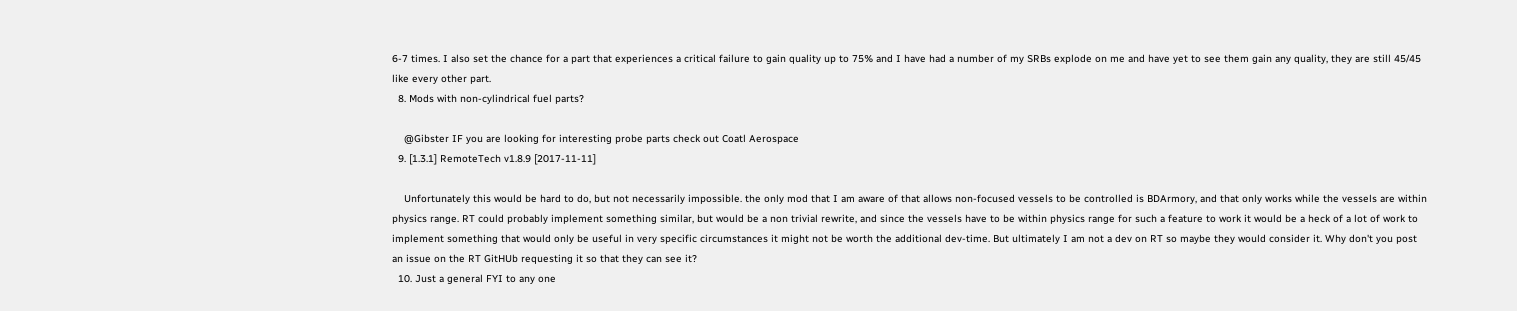6-7 times. I also set the chance for a part that experiences a critical failure to gain quality up to 75% and I have had a number of my SRBs explode on me and have yet to see them gain any quality, they are still 45/45 like every other part.
  8. Mods with non-cylindrical fuel parts?

    @Gibster IF you are looking for interesting probe parts check out Coatl Aerospace
  9. [1.3.1] RemoteTech v1.8.9 [2017-11-11]

    Unfortunately this would be hard to do, but not necessarily impossible. the only mod that I am aware of that allows non-focused vessels to be controlled is BDArmory, and that only works while the vessels are within physics range. RT could probably implement something similar, but would be a non trivial rewrite, and since the vessels have to be within physics range for such a feature to work it would be a heck of a lot of work to implement something that would only be useful in very specific circumstances it might not be worth the additional dev-time. But ultimately I am not a dev on RT so maybe they would consider it. Why don't you post an issue on the RT GitHUb requesting it so that they can see it?
  10. Just a general FYI to any one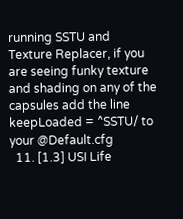running SSTU and Texture Replacer, if you are seeing funky texture and shading on any of the capsules add the line keepLoaded = ^SSTU/ to your @Default.cfg
  11. [1.3] USI Life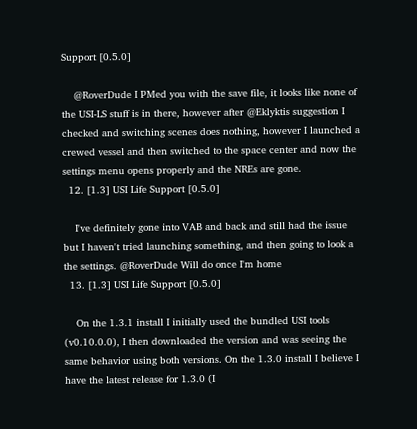Support [0.5.0]

    @RoverDude I PMed you with the save file, it looks like none of the USI-LS stuff is in there, however after @Eklyktis suggestion I checked and switching scenes does nothing, however I launched a crewed vessel and then switched to the space center and now the settings menu opens properly and the NREs are gone.
  12. [1.3] USI Life Support [0.5.0]

    I've definitely gone into VAB and back and still had the issue but I haven't tried launching something, and then going to look a the settings. @RoverDude Will do once I'm home
  13. [1.3] USI Life Support [0.5.0]

    On the 1.3.1 install I initially used the bundled USI tools (v0.10.0.0), I then downloaded the version and was seeing the same behavior using both versions. On the 1.3.0 install I believe I have the latest release for 1.3.0 (I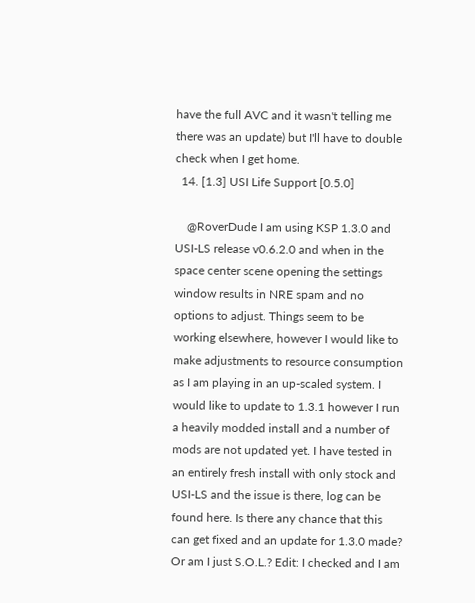have the full AVC and it wasn't telling me there was an update) but I'll have to double check when I get home.
  14. [1.3] USI Life Support [0.5.0]

    @RoverDude I am using KSP 1.3.0 and USI-LS release v0.6.2.0 and when in the space center scene opening the settings window results in NRE spam and no options to adjust. Things seem to be working elsewhere, however I would like to make adjustments to resource consumption as I am playing in an up-scaled system. I would like to update to 1.3.1 however I run a heavily modded install and a number of mods are not updated yet. I have tested in an entirely fresh install with only stock and USI-LS and the issue is there, log can be found here. Is there any chance that this can get fixed and an update for 1.3.0 made? Or am I just S.O.L.? Edit: I checked and I am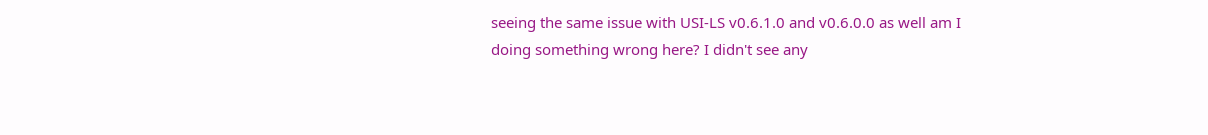seeing the same issue with USI-LS v0.6.1.0 and v0.6.0.0 as well am I doing something wrong here? I didn't see any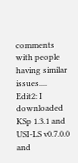comments with people having similar issues.... Edit2: I downloaded KSp 1.3.1 and USI-LS v0.7.0.0 and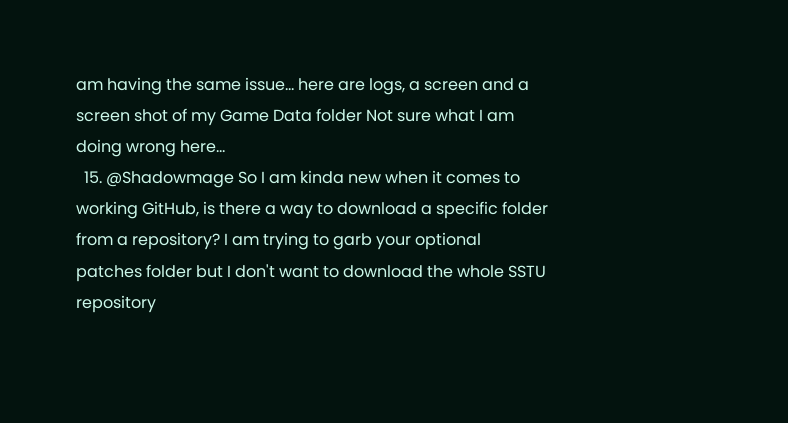am having the same issue... here are logs, a screen and a screen shot of my Game Data folder Not sure what I am doing wrong here...
  15. @Shadowmage So I am kinda new when it comes to working GitHub, is there a way to download a specific folder from a repository? I am trying to garb your optional patches folder but I don't want to download the whole SSTU repository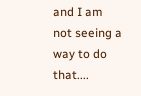and I am not seeing a way to do that....